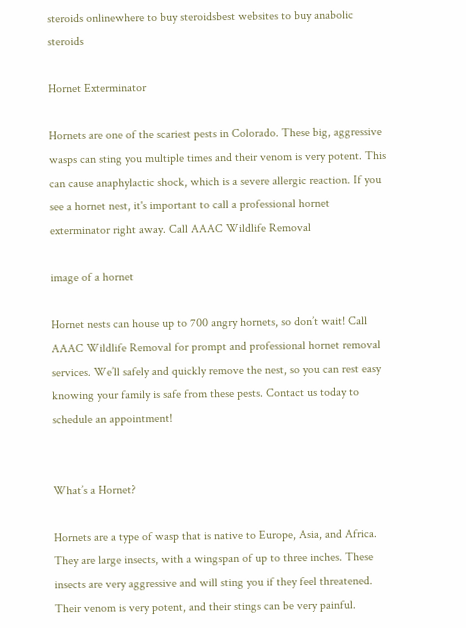steroids onlinewhere to buy steroidsbest websites to buy anabolic steroids

Hornet Exterminator

Hornets are one of the scariest pests in Colorado. These big, aggressive wasps can sting you multiple times and their venom is very potent. This can cause anaphylactic shock, which is a severe allergic reaction. If you see a hornet nest, it's important to call a professional hornet exterminator right away. Call AAAC Wildlife Removal

image of a hornet

Hornet nests can house up to 700 angry hornets, so don’t wait! Call AAAC Wildlife Removal for prompt and professional hornet removal services. We’ll safely and quickly remove the nest, so you can rest easy knowing your family is safe from these pests. Contact us today to schedule an appointment!


What’s a Hornet?

Hornets are a type of wasp that is native to Europe, Asia, and Africa. They are large insects, with a wingspan of up to three inches. These insects are very aggressive and will sting you if they feel threatened. Their venom is very potent, and their stings can be very painful.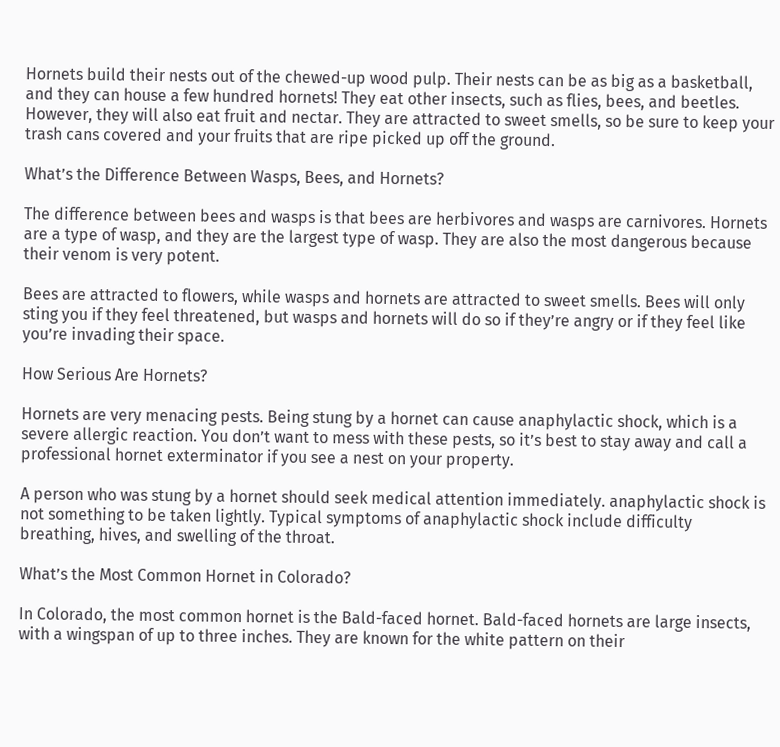Hornets build their nests out of the chewed-up wood pulp. Their nests can be as big as a basketball, and they can house a few hundred hornets! They eat other insects, such as flies, bees, and beetles. However, they will also eat fruit and nectar. They are attracted to sweet smells, so be sure to keep your trash cans covered and your fruits that are ripe picked up off the ground.

What’s the Difference Between Wasps, Bees, and Hornets?

The difference between bees and wasps is that bees are herbivores and wasps are carnivores. Hornets are a type of wasp, and they are the largest type of wasp. They are also the most dangerous because their venom is very potent.

Bees are attracted to flowers, while wasps and hornets are attracted to sweet smells. Bees will only sting you if they feel threatened, but wasps and hornets will do so if they’re angry or if they feel like you’re invading their space.

How Serious Are Hornets?

Hornets are very menacing pests. Being stung by a hornet can cause anaphylactic shock, which is a severe allergic reaction. You don’t want to mess with these pests, so it’s best to stay away and call a professional hornet exterminator if you see a nest on your property.

A person who was stung by a hornet should seek medical attention immediately. anaphylactic shock is not something to be taken lightly. Typical symptoms of anaphylactic shock include difficulty breathing, hives, and swelling of the throat.

What’s the Most Common Hornet in Colorado?

In Colorado, the most common hornet is the Bald-faced hornet. Bald-faced hornets are large insects, with a wingspan of up to three inches. They are known for the white pattern on their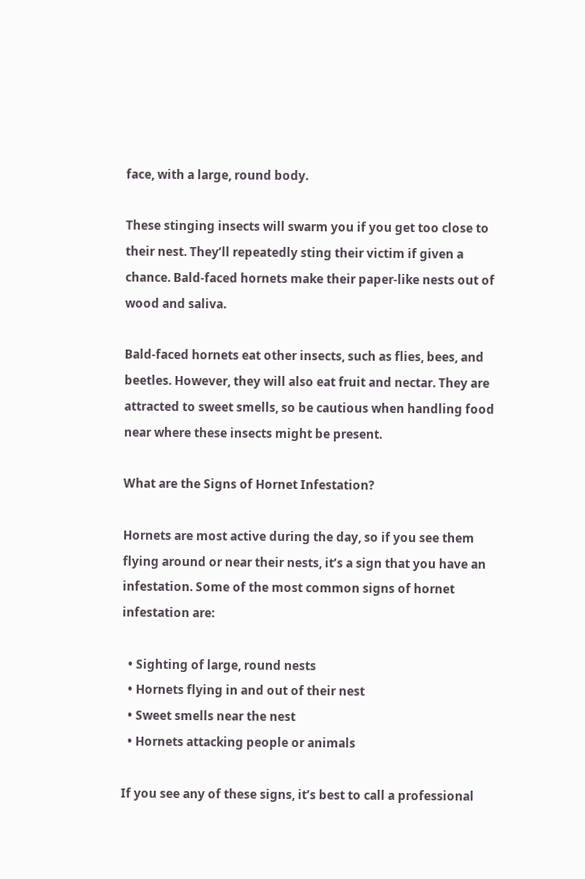face, with a large, round body.

These stinging insects will swarm you if you get too close to their nest. They’ll repeatedly sting their victim if given a chance. Bald-faced hornets make their paper-like nests out of wood and saliva.

Bald-faced hornets eat other insects, such as flies, bees, and beetles. However, they will also eat fruit and nectar. They are attracted to sweet smells, so be cautious when handling food near where these insects might be present.

What are the Signs of Hornet Infestation?

Hornets are most active during the day, so if you see them flying around or near their nests, it’s a sign that you have an infestation. Some of the most common signs of hornet infestation are:

  • Sighting of large, round nests
  • Hornets flying in and out of their nest
  • Sweet smells near the nest
  • Hornets attacking people or animals

If you see any of these signs, it’s best to call a professional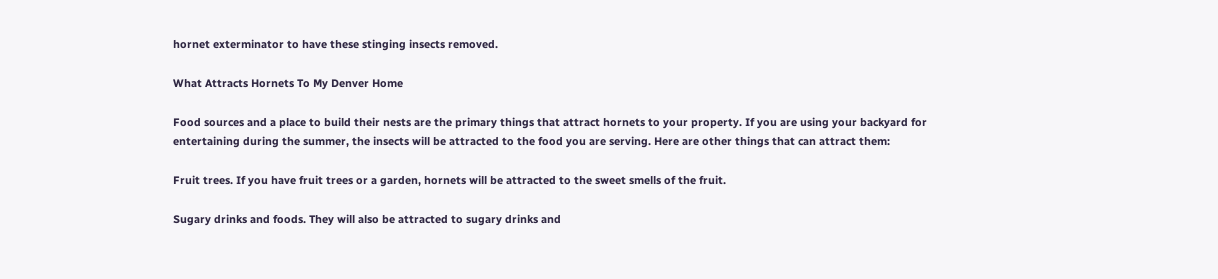hornet exterminator to have these stinging insects removed.

What Attracts Hornets To My Denver Home

Food sources and a place to build their nests are the primary things that attract hornets to your property. If you are using your backyard for entertaining during the summer, the insects will be attracted to the food you are serving. Here are other things that can attract them:

Fruit trees. If you have fruit trees or a garden, hornets will be attracted to the sweet smells of the fruit.

Sugary drinks and foods. They will also be attracted to sugary drinks and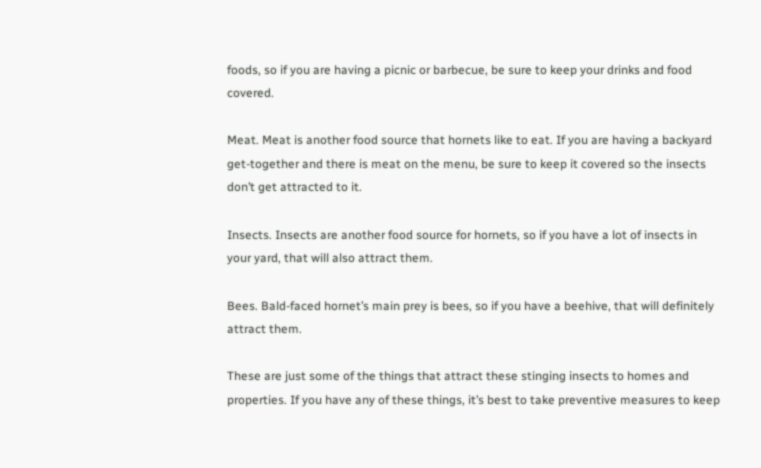foods, so if you are having a picnic or barbecue, be sure to keep your drinks and food covered.

Meat. Meat is another food source that hornets like to eat. If you are having a backyard get-together and there is meat on the menu, be sure to keep it covered so the insects don’t get attracted to it.

Insects. Insects are another food source for hornets, so if you have a lot of insects in your yard, that will also attract them.

Bees. Bald-faced hornet’s main prey is bees, so if you have a beehive, that will definitely attract them.

These are just some of the things that attract these stinging insects to homes and properties. If you have any of these things, it’s best to take preventive measures to keep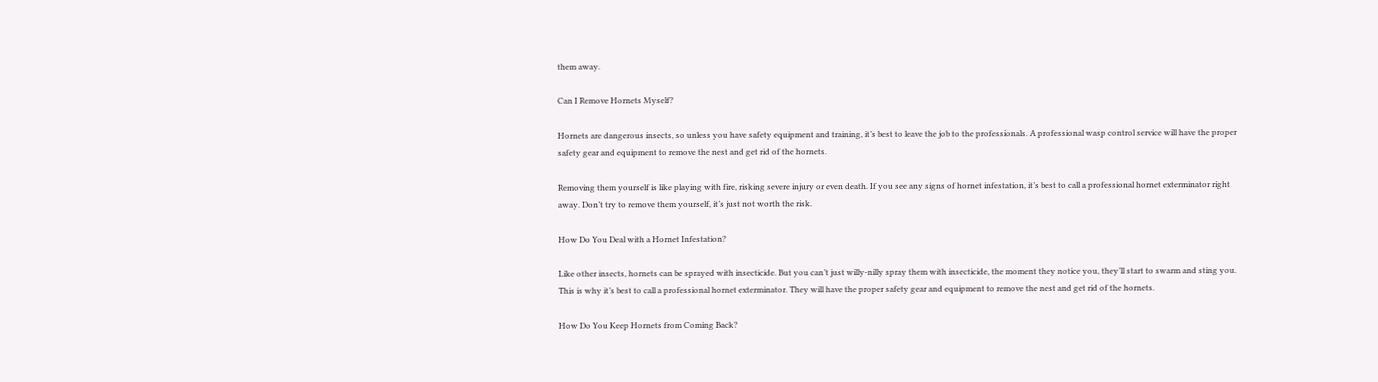them away.

Can I Remove Hornets Myself?

Hornets are dangerous insects, so unless you have safety equipment and training, it’s best to leave the job to the professionals. A professional wasp control service will have the proper safety gear and equipment to remove the nest and get rid of the hornets.

Removing them yourself is like playing with fire, risking severe injury or even death. If you see any signs of hornet infestation, it’s best to call a professional hornet exterminator right away. Don’t try to remove them yourself, it’s just not worth the risk.

How Do You Deal with a Hornet Infestation?

Like other insects, hornets can be sprayed with insecticide. But you can’t just willy-nilly spray them with insecticide, the moment they notice you, they’ll start to swarm and sting you. This is why it’s best to call a professional hornet exterminator. They will have the proper safety gear and equipment to remove the nest and get rid of the hornets.

How Do You Keep Hornets from Coming Back?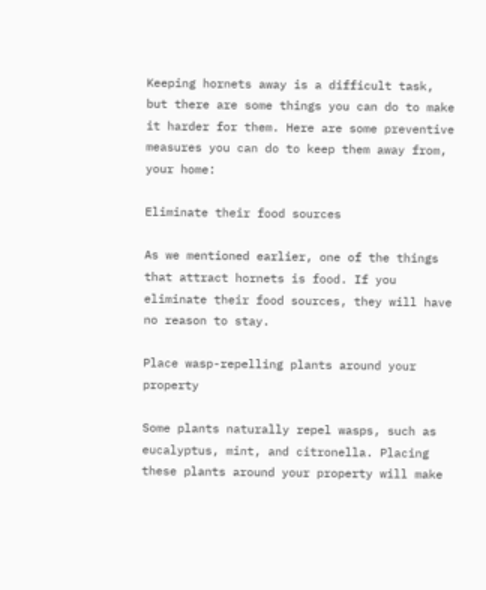Keeping hornets away is a difficult task, but there are some things you can do to make it harder for them. Here are some preventive measures you can do to keep them away from, your home:

Eliminate their food sources

As we mentioned earlier, one of the things that attract hornets is food. If you eliminate their food sources, they will have no reason to stay.

Place wasp-repelling plants around your property

Some plants naturally repel wasps, such as eucalyptus, mint, and citronella. Placing these plants around your property will make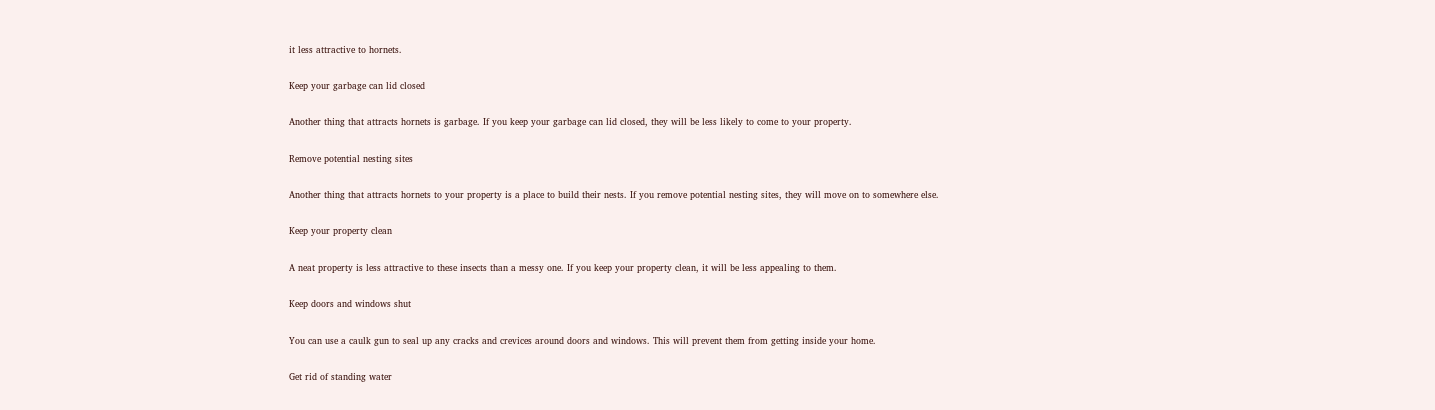it less attractive to hornets.

Keep your garbage can lid closed

Another thing that attracts hornets is garbage. If you keep your garbage can lid closed, they will be less likely to come to your property.

Remove potential nesting sites

Another thing that attracts hornets to your property is a place to build their nests. If you remove potential nesting sites, they will move on to somewhere else.

Keep your property clean

A neat property is less attractive to these insects than a messy one. If you keep your property clean, it will be less appealing to them.

Keep doors and windows shut

You can use a caulk gun to seal up any cracks and crevices around doors and windows. This will prevent them from getting inside your home.

Get rid of standing water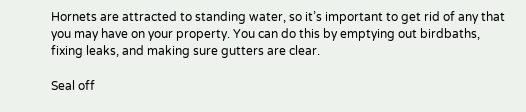Hornets are attracted to standing water, so it’s important to get rid of any that you may have on your property. You can do this by emptying out birdbaths, fixing leaks, and making sure gutters are clear.

Seal off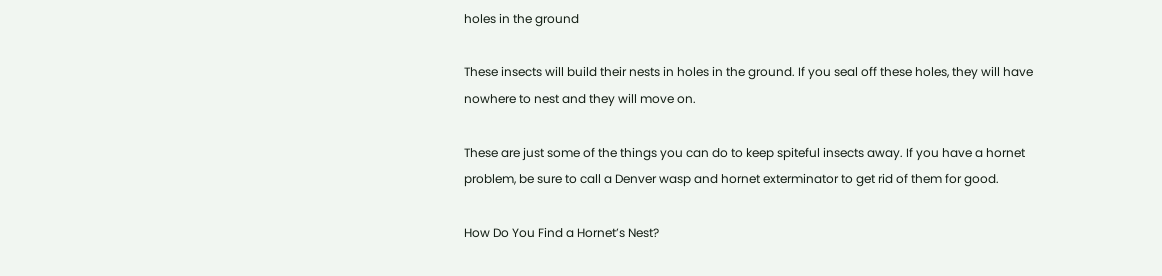holes in the ground

These insects will build their nests in holes in the ground. If you seal off these holes, they will have nowhere to nest and they will move on.

These are just some of the things you can do to keep spiteful insects away. If you have a hornet problem, be sure to call a Denver wasp and hornet exterminator to get rid of them for good.

How Do You Find a Hornet’s Nest?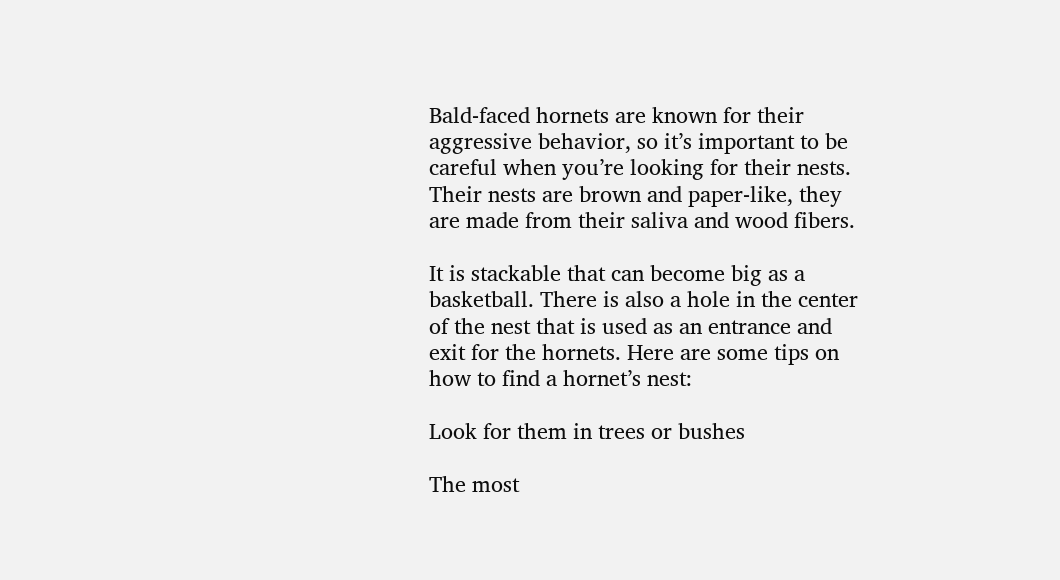Bald-faced hornets are known for their aggressive behavior, so it’s important to be careful when you’re looking for their nests. Their nests are brown and paper-like, they are made from their saliva and wood fibers.

It is stackable that can become big as a basketball. There is also a hole in the center of the nest that is used as an entrance and exit for the hornets. Here are some tips on how to find a hornet’s nest:

Look for them in trees or bushes

The most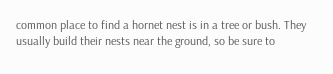common place to find a hornet nest is in a tree or bush. They usually build their nests near the ground, so be sure to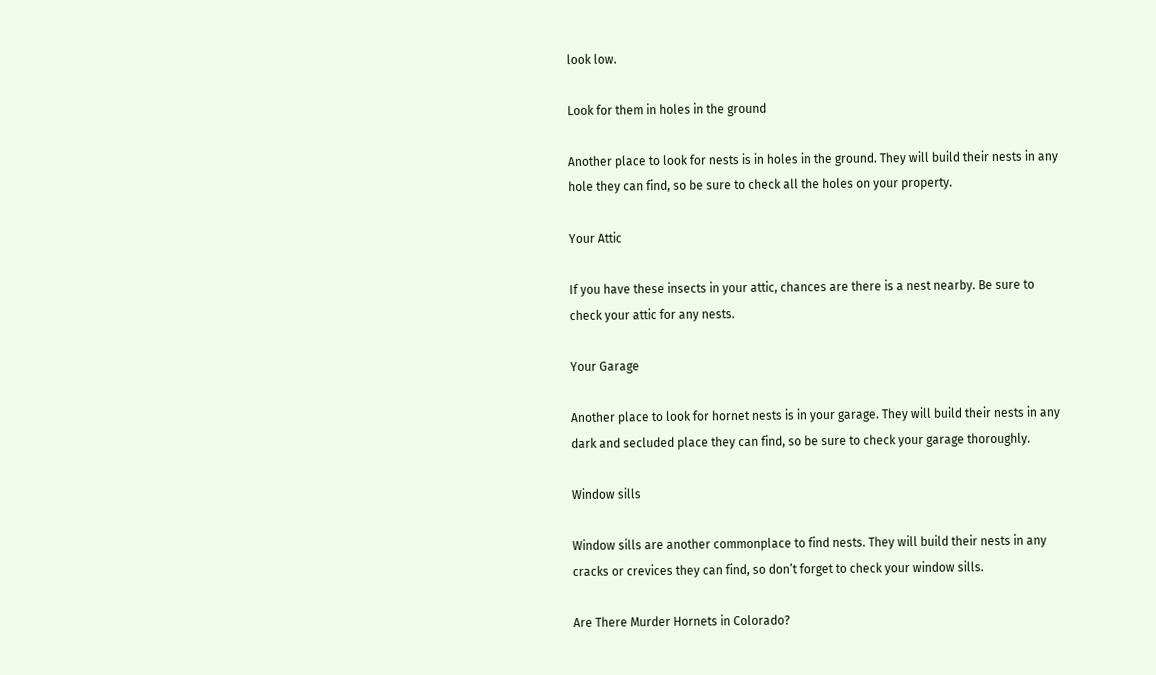look low.

Look for them in holes in the ground

Another place to look for nests is in holes in the ground. They will build their nests in any hole they can find, so be sure to check all the holes on your property.

Your Attic

If you have these insects in your attic, chances are there is a nest nearby. Be sure to check your attic for any nests.

Your Garage

Another place to look for hornet nests is in your garage. They will build their nests in any dark and secluded place they can find, so be sure to check your garage thoroughly.

Window sills

Window sills are another commonplace to find nests. They will build their nests in any cracks or crevices they can find, so don’t forget to check your window sills.

Are There Murder Hornets in Colorado?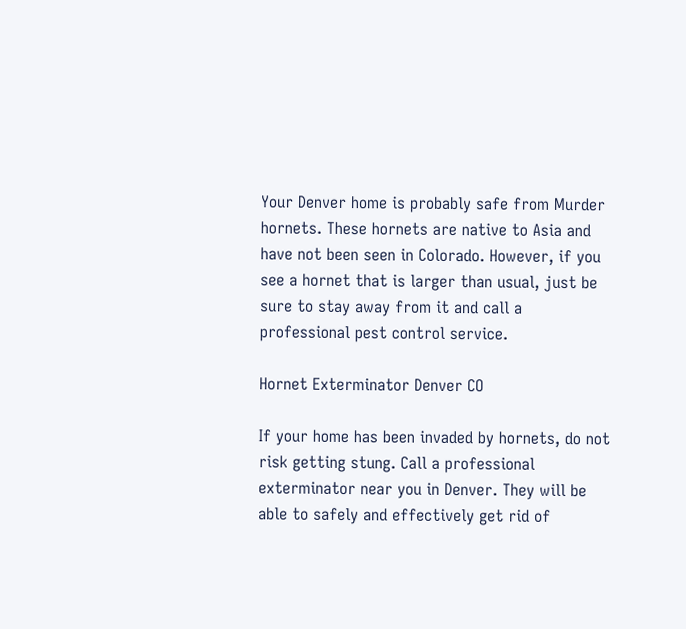Your Denver home is probably safe from Murder hornets. These hornets are native to Asia and have not been seen in Colorado. However, if you see a hornet that is larger than usual, just be sure to stay away from it and call a professional pest control service.

Hornet Exterminator Denver CO

If your home has been invaded by hornets, do not risk getting stung. Call a professional exterminator near you in Denver. They will be able to safely and effectively get rid of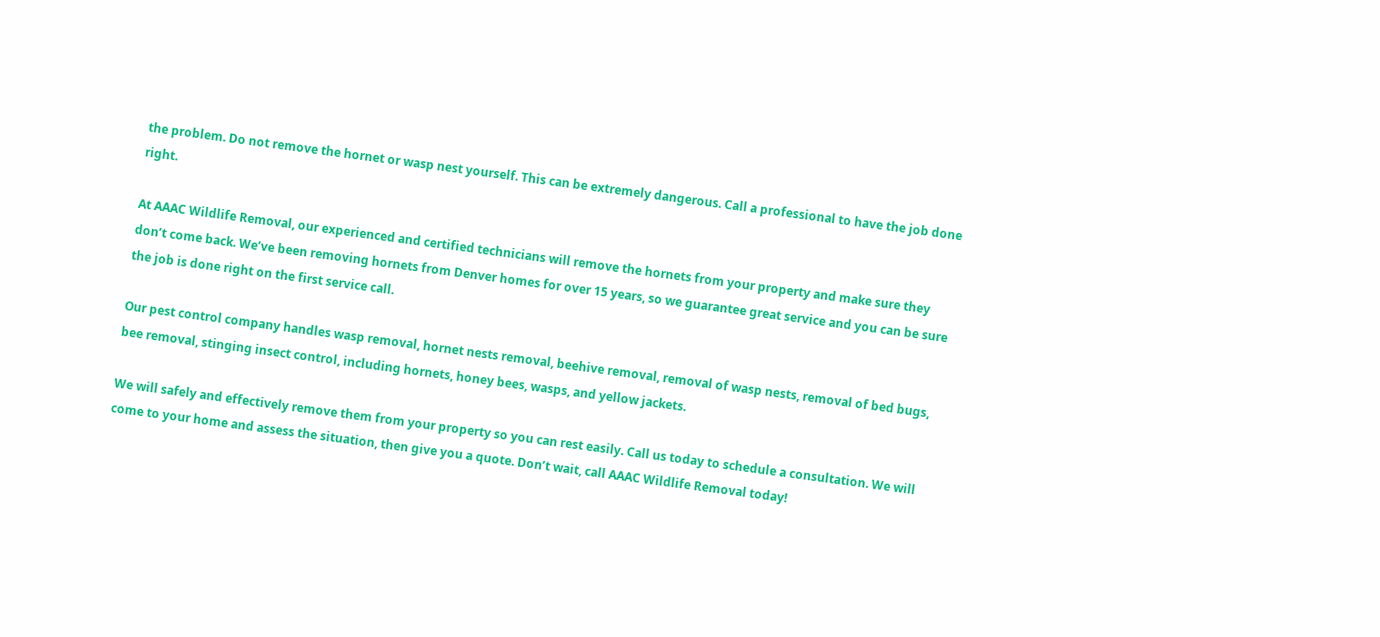the problem. Do not remove the hornet or wasp nest yourself. This can be extremely dangerous. Call a professional to have the job done right.

At AAAC Wildlife Removal, our experienced and certified technicians will remove the hornets from your property and make sure they don’t come back. We’ve been removing hornets from Denver homes for over 15 years, so we guarantee great service and you can be sure the job is done right on the first service call.

Our pest control company handles wasp removal, hornet nests removal, beehive removal, removal of wasp nests, removal of bed bugs, bee removal, stinging insect control, including hornets, honey bees, wasps, and yellow jackets.

We will safely and effectively remove them from your property so you can rest easily. Call us today to schedule a consultation. We will come to your home and assess the situation, then give you a quote. Don’t wait, call AAAC Wildlife Removal today!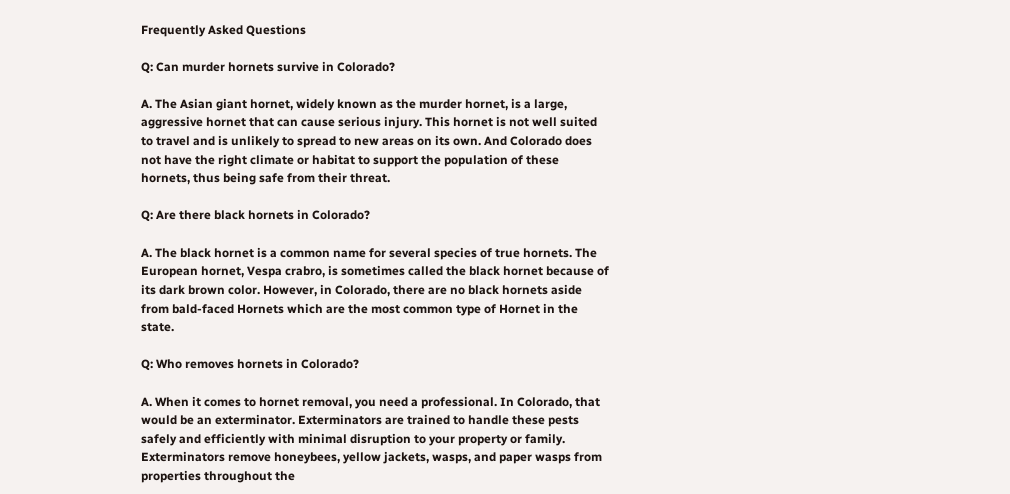Frequently Asked Questions

Q: Can murder hornets survive in Colorado?

A. The Asian giant hornet, widely known as the murder hornet, is a large, aggressive hornet that can cause serious injury. This hornet is not well suited to travel and is unlikely to spread to new areas on its own. And Colorado does not have the right climate or habitat to support the population of these hornets, thus being safe from their threat.

Q: Are there black hornets in Colorado?

A. The black hornet is a common name for several species of true hornets. The European hornet, Vespa crabro, is sometimes called the black hornet because of its dark brown color. However, in Colorado, there are no black hornets aside from bald-faced Hornets which are the most common type of Hornet in the state.

Q: Who removes hornets in Colorado?

A. When it comes to hornet removal, you need a professional. In Colorado, that would be an exterminator. Exterminators are trained to handle these pests safely and efficiently with minimal disruption to your property or family. Exterminators remove honeybees, yellow jackets, wasps, and paper wasps from properties throughout the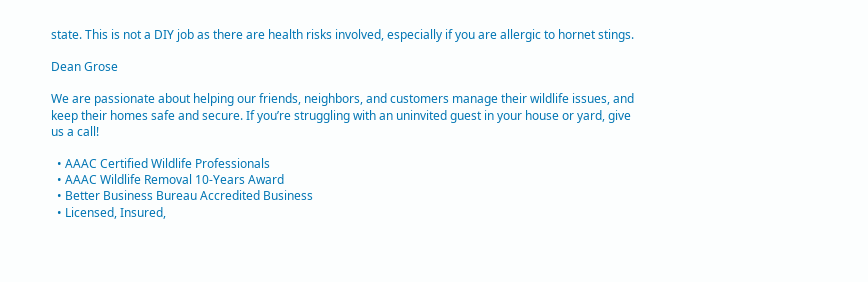state. This is not a DIY job as there are health risks involved, especially if you are allergic to hornet stings.

Dean Grose

We are passionate about helping our friends, neighbors, and customers manage their wildlife issues, and keep their homes safe and secure. If you’re struggling with an uninvited guest in your house or yard, give us a call!

  • AAAC Certified Wildlife Professionals
  • AAAC Wildlife Removal 10-Years Award
  • Better Business Bureau Accredited Business
  • Licensed, Insured,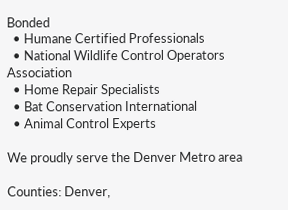Bonded
  • Humane Certified Professionals
  • National Wildlife Control Operators Association
  • Home Repair Specialists
  • Bat Conservation International
  • Animal Control Experts

We proudly serve the Denver Metro area

Counties: Denver,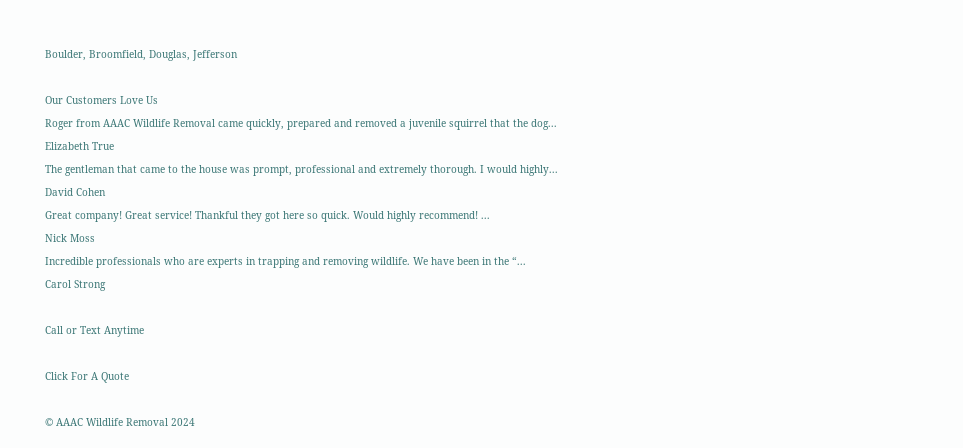Boulder, Broomfield, Douglas, Jefferson

Our Customers Love Us
Roger from AAAC Wildlife Removal came quickly, prepared and removed a juvenile squirrel that the dog...
Elizabeth True
The gentleman that came to the house was prompt, professional and extremely thorough. I would highly...
David Cohen
Great company! Great service! Thankful they got here so quick. Would highly recommend! ...
Nick Moss
Incredible professionals who are experts in trapping and removing wildlife. We have been in the “...
Carol Strong

Call or Text Anytime

Click For A Quote

© AAAC Wildlife Removal 2024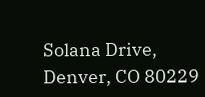Solana Drive, Denver, CO 80229